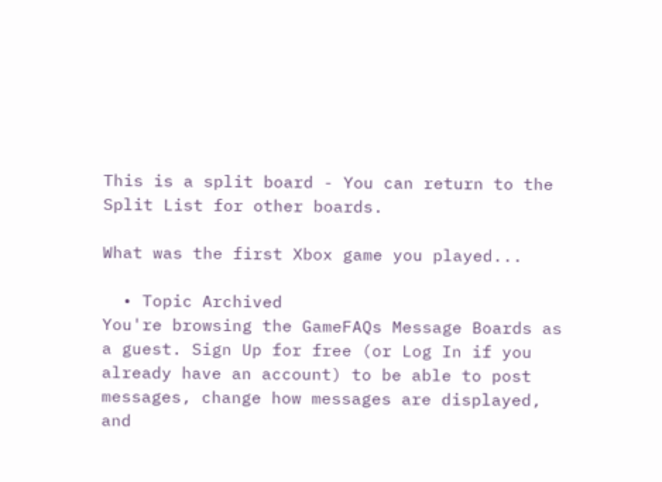This is a split board - You can return to the Split List for other boards.

What was the first Xbox game you played...

  • Topic Archived
You're browsing the GameFAQs Message Boards as a guest. Sign Up for free (or Log In if you already have an account) to be able to post messages, change how messages are displayed, and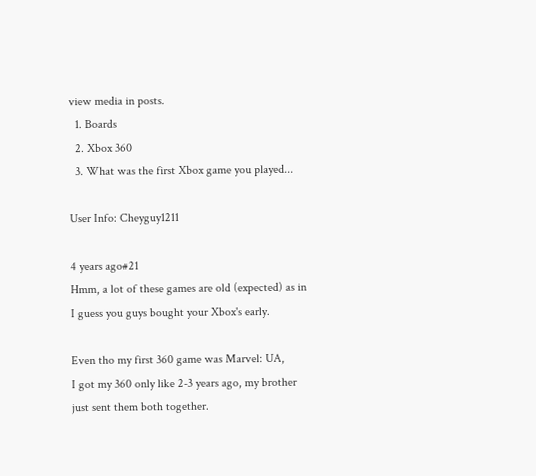view media in posts.
  1. Boards
  2. Xbox 360
  3. What was the first Xbox game you played...

User Info: Cheyguy1211

4 years ago#21
Hmm, a lot of these games are old (expected) as in
I guess you guys bought your Xbox's early.

Even tho my first 360 game was Marvel: UA,
I got my 360 only like 2-3 years ago, my brother
just sent them both together.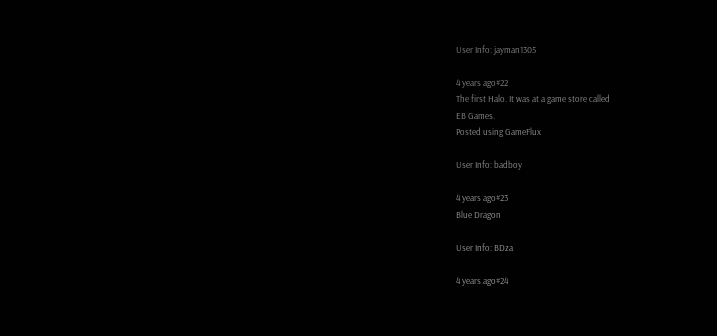User Info: jayman1305

4 years ago#22
The first Halo. It was at a game store called
EB Games.
Posted using GameFlux

User Info: badboy

4 years ago#23
Blue Dragon

User Info: BDza

4 years ago#24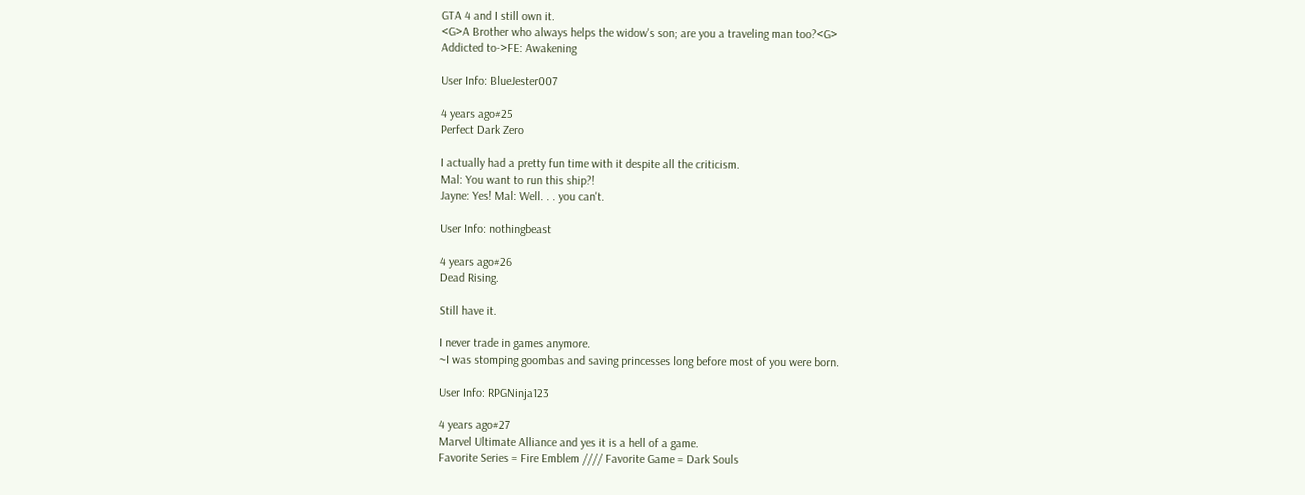GTA 4 and I still own it.
<G>A Brother who always helps the widow's son; are you a traveling man too?<G>
Addicted to->FE: Awakening

User Info: BlueJester007

4 years ago#25
Perfect Dark Zero

I actually had a pretty fun time with it despite all the criticism.
Mal: You want to run this ship?!
Jayne: Yes! Mal: Well. . . you can't.

User Info: nothingbeast

4 years ago#26
Dead Rising.

Still have it.

I never trade in games anymore.
~I was stomping goombas and saving princesses long before most of you were born.

User Info: RPGNinja123

4 years ago#27
Marvel Ultimate Alliance and yes it is a hell of a game.
Favorite Series = Fire Emblem //// Favorite Game = Dark Souls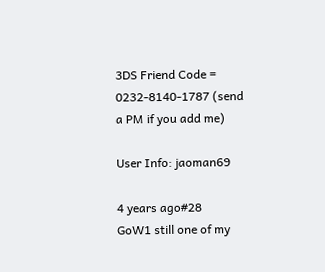3DS Friend Code = 0232-8140-1787 (send a PM if you add me)

User Info: jaoman69

4 years ago#28
GoW1 still one of my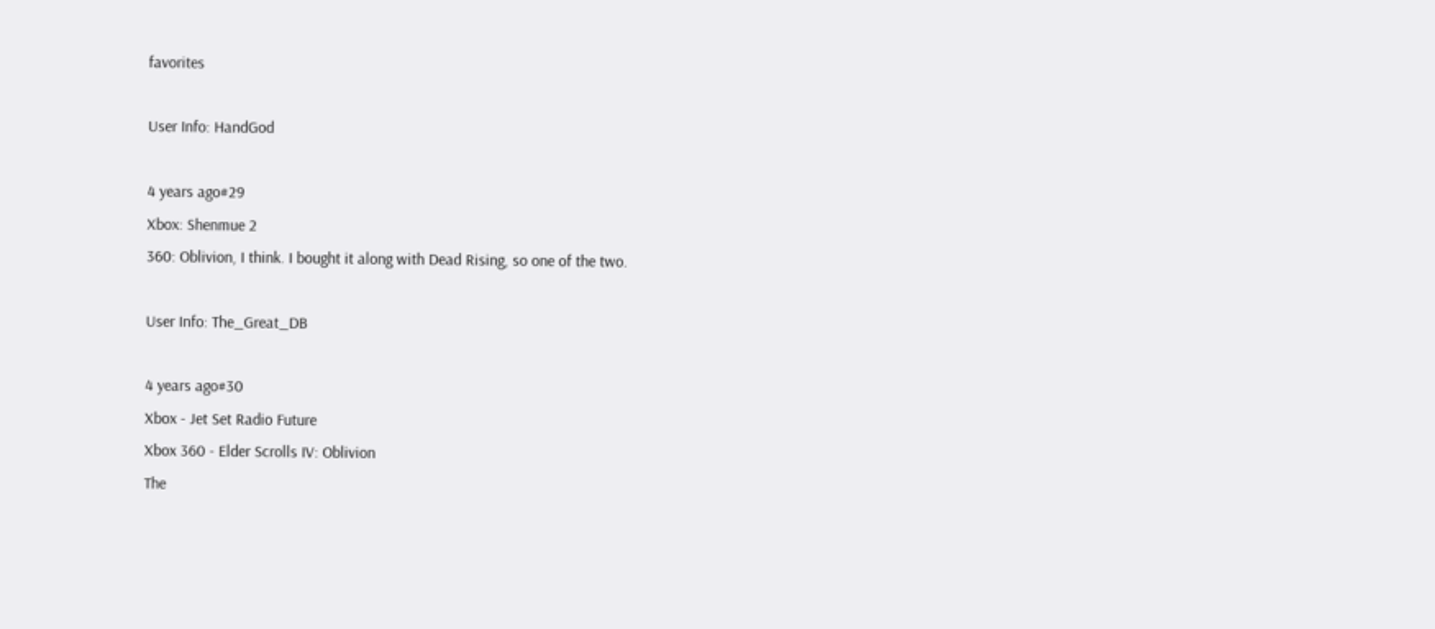favorites

User Info: HandGod

4 years ago#29
Xbox: Shenmue 2
360: Oblivion, I think. I bought it along with Dead Rising, so one of the two.

User Info: The_Great_DB

4 years ago#30
Xbox - Jet Set Radio Future
Xbox 360 - Elder Scrolls IV: Oblivion
The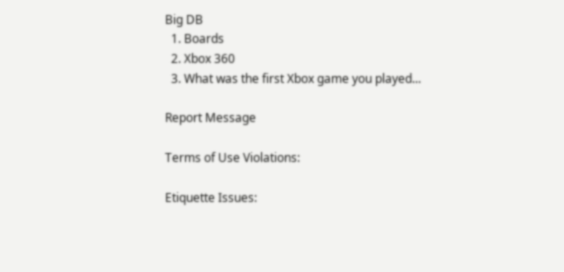Big DB
  1. Boards
  2. Xbox 360
  3. What was the first Xbox game you played...

Report Message

Terms of Use Violations:

Etiquette Issues: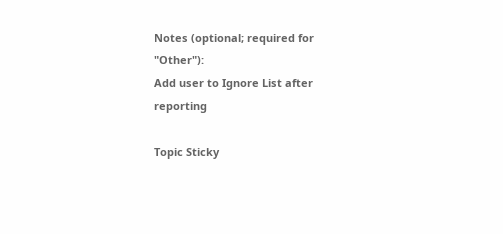Notes (optional; required for "Other"):
Add user to Ignore List after reporting

Topic Sticky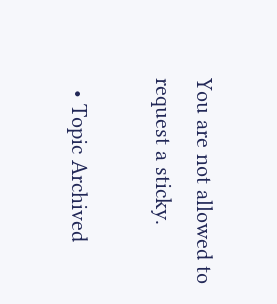You are not allowed to request a sticky.

  • Topic Archived